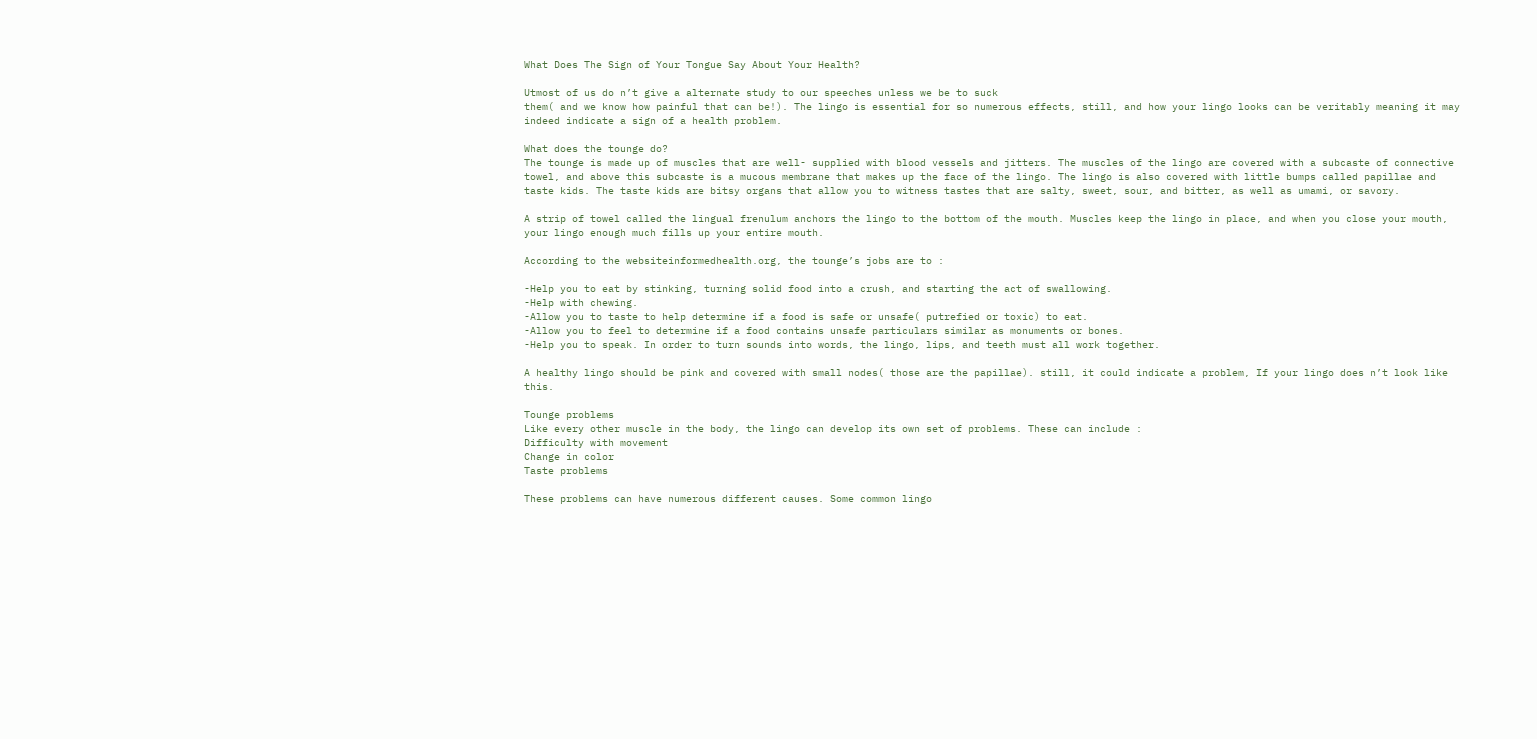What Does The Sign of Your Tongue Say About Your Health?

Utmost of us do n’t give a alternate study to our speeches unless we be to suck
them( and we know how painful that can be!). The lingo is essential for so numerous effects, still, and how your lingo looks can be veritably meaning it may indeed indicate a sign of a health problem.

What does the tounge do?
The tounge is made up of muscles that are well- supplied with blood vessels and jitters. The muscles of the lingo are covered with a subcaste of connective towel, and above this subcaste is a mucous membrane that makes up the face of the lingo. The lingo is also covered with little bumps called papillae and taste kids. The taste kids are bitsy organs that allow you to witness tastes that are salty, sweet, sour, and bitter, as well as umami, or savory.

A strip of towel called the lingual frenulum anchors the lingo to the bottom of the mouth. Muscles keep the lingo in place, and when you close your mouth, your lingo enough much fills up your entire mouth.

According to the websiteinformedhealth.org, the tounge’s jobs are to :

-Help you to eat by stinking, turning solid food into a crush, and starting the act of swallowing.
-Help with chewing.
-Allow you to taste to help determine if a food is safe or unsafe( putrefied or toxic) to eat.
-Allow you to feel to determine if a food contains unsafe particulars similar as monuments or bones.
-Help you to speak. In order to turn sounds into words, the lingo, lips, and teeth must all work together.

A healthy lingo should be pink and covered with small nodes( those are the papillae). still, it could indicate a problem, If your lingo does n’t look like this.

Tounge problems
Like every other muscle in the body, the lingo can develop its own set of problems. These can include :
Difficulty with movement
Change in color
Taste problems

These problems can have numerous different causes. Some common lingo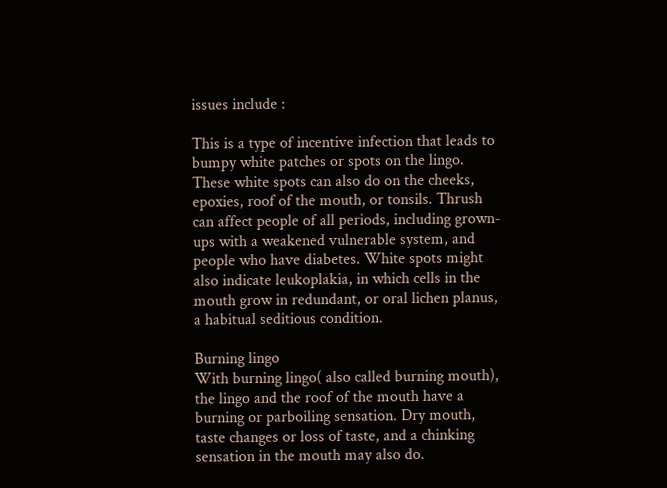issues include :

This is a type of incentive infection that leads to bumpy white patches or spots on the lingo. These white spots can also do on the cheeks, epoxies, roof of the mouth, or tonsils. Thrush can affect people of all periods, including grown-ups with a weakened vulnerable system, and people who have diabetes. White spots might also indicate leukoplakia, in which cells in the mouth grow in redundant, or oral lichen planus, a habitual seditious condition.

Burning lingo
With burning lingo( also called burning mouth), the lingo and the roof of the mouth have a burning or parboiling sensation. Dry mouth, taste changes or loss of taste, and a chinking sensation in the mouth may also do.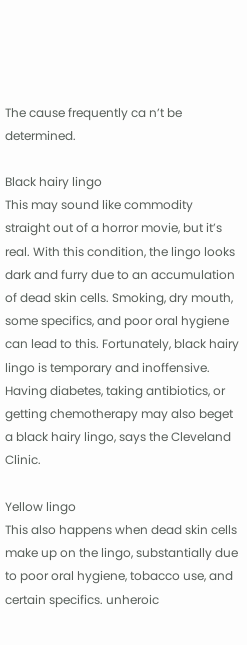The cause frequently ca n’t be determined.

Black hairy lingo
This may sound like commodity straight out of a horror movie, but it’s real. With this condition, the lingo looks dark and furry due to an accumulation of dead skin cells. Smoking, dry mouth, some specifics, and poor oral hygiene can lead to this. Fortunately, black hairy lingo is temporary and inoffensive. Having diabetes, taking antibiotics, or getting chemotherapy may also beget a black hairy lingo, says the Cleveland Clinic.

Yellow lingo
This also happens when dead skin cells make up on the lingo, substantially due to poor oral hygiene, tobacco use, and certain specifics. unheroic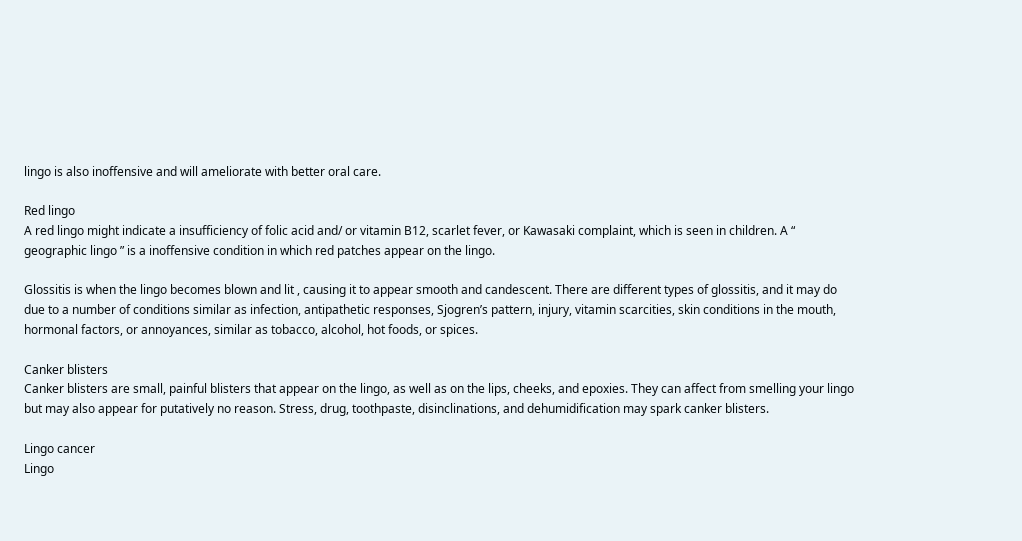lingo is also inoffensive and will ameliorate with better oral care.

Red lingo
A red lingo might indicate a insufficiency of folic acid and/ or vitamin B12, scarlet fever, or Kawasaki complaint, which is seen in children. A “ geographic lingo ” is a inoffensive condition in which red patches appear on the lingo.

Glossitis is when the lingo becomes blown and lit , causing it to appear smooth and candescent. There are different types of glossitis, and it may do due to a number of conditions similar as infection, antipathetic responses, Sjogren’s pattern, injury, vitamin scarcities, skin conditions in the mouth, hormonal factors, or annoyances, similar as tobacco, alcohol, hot foods, or spices.

Canker blisters
Canker blisters are small, painful blisters that appear on the lingo, as well as on the lips, cheeks, and epoxies. They can affect from smelling your lingo but may also appear for putatively no reason. Stress, drug, toothpaste, disinclinations, and dehumidification may spark canker blisters.

Lingo cancer
Lingo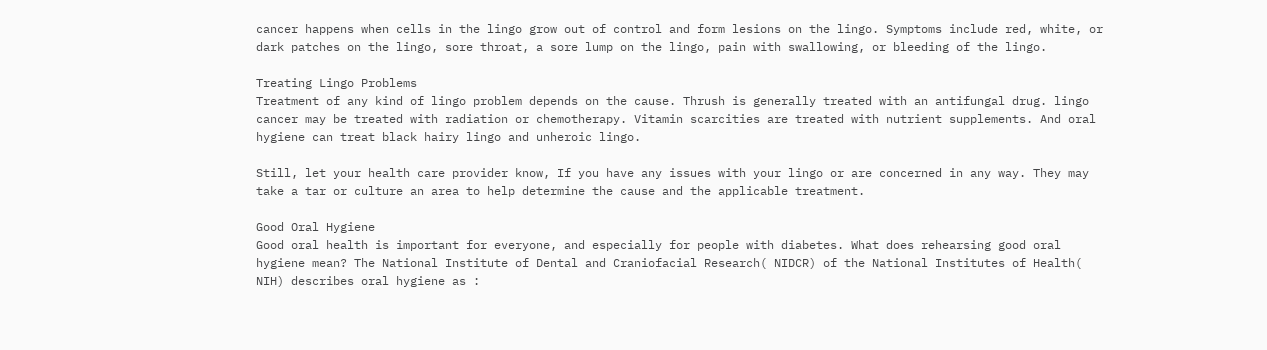cancer happens when cells in the lingo grow out of control and form lesions on the lingo. Symptoms include red, white, or dark patches on the lingo, sore throat, a sore lump on the lingo, pain with swallowing, or bleeding of the lingo.

Treating Lingo Problems
Treatment of any kind of lingo problem depends on the cause. Thrush is generally treated with an antifungal drug. lingo cancer may be treated with radiation or chemotherapy. Vitamin scarcities are treated with nutrient supplements. And oral hygiene can treat black hairy lingo and unheroic lingo.

Still, let your health care provider know, If you have any issues with your lingo or are concerned in any way. They may take a tar or culture an area to help determine the cause and the applicable treatment.

Good Oral Hygiene
Good oral health is important for everyone, and especially for people with diabetes. What does rehearsing good oral hygiene mean? The National Institute of Dental and Craniofacial Research( NIDCR) of the National Institutes of Health( NIH) describes oral hygiene as :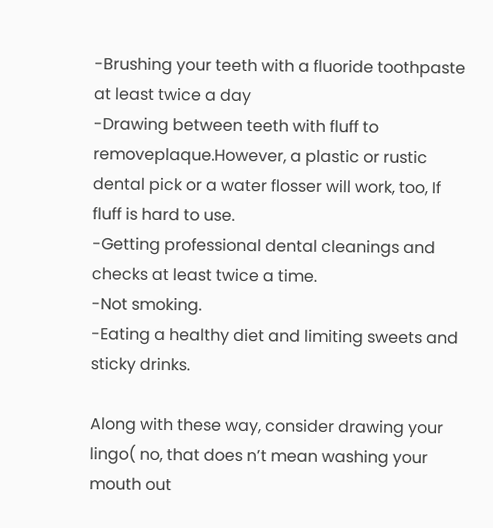-Brushing your teeth with a fluoride toothpaste at least twice a day
-Drawing between teeth with fluff to removeplaque.However, a plastic or rustic dental pick or a water flosser will work, too, If fluff is hard to use.
-Getting professional dental cleanings and checks at least twice a time.
-Not smoking.
-Eating a healthy diet and limiting sweets and sticky drinks.

Along with these way, consider drawing your lingo( no, that does n’t mean washing your mouth out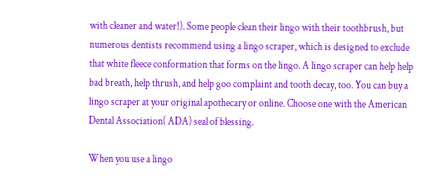with cleaner and water!). Some people clean their lingo with their toothbrush, but numerous dentists recommend using a lingo scraper, which is designed to exclude that white fleece conformation that forms on the lingo. A lingo scraper can help help bad breath, help thrush, and help goo complaint and tooth decay, too. You can buy a lingo scraper at your original apothecary or online. Choose one with the American Dental Association( ADA) seal of blessing.

When you use a lingo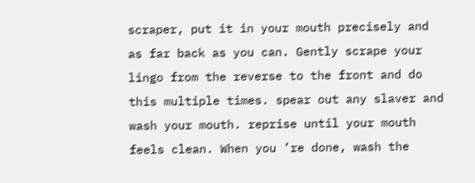scraper, put it in your mouth precisely and as far back as you can. Gently scrape your lingo from the reverse to the front and do this multiple times. spear out any slaver and wash your mouth. reprise until your mouth feels clean. When you ’re done, wash the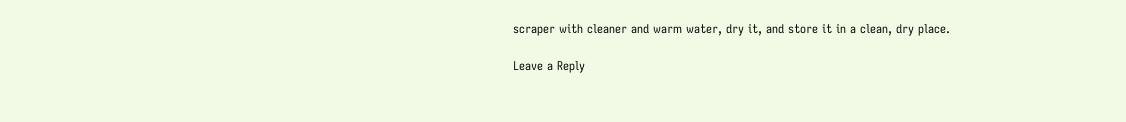scraper with cleaner and warm water, dry it, and store it in a clean, dry place.

Leave a Reply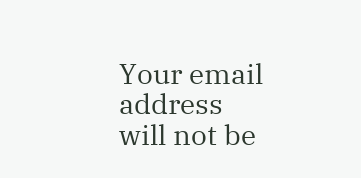Your email address will not be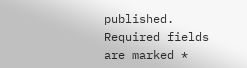published. Required fields are marked *